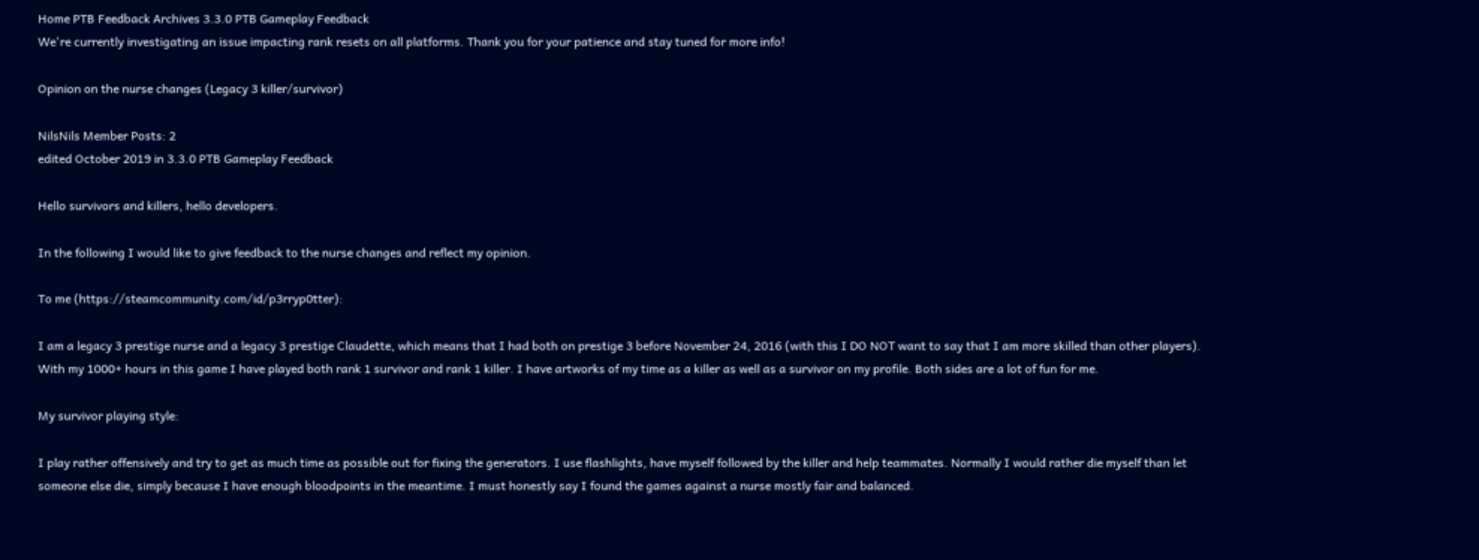Home PTB Feedback Archives 3.3.0 PTB Gameplay Feedback
We're currently investigating an issue impacting rank resets on all platforms. Thank you for your patience and stay tuned for more info!

Opinion on the nurse changes (Legacy 3 killer/survivor)

NilsNils Member Posts: 2
edited October 2019 in 3.3.0 PTB Gameplay Feedback

Hello survivors and killers, hello developers.

In the following I would like to give feedback to the nurse changes and reflect my opinion.

To me (https://steamcommunity.com/id/p3rryp0tter):

I am a legacy 3 prestige nurse and a legacy 3 prestige Claudette, which means that I had both on prestige 3 before November 24, 2016 (with this I DO NOT want to say that I am more skilled than other players). With my 1000+ hours in this game I have played both rank 1 survivor and rank 1 killer. I have artworks of my time as a killer as well as a survivor on my profile. Both sides are a lot of fun for me.

My survivor playing style:

I play rather offensively and try to get as much time as possible out for fixing the generators. I use flashlights, have myself followed by the killer and help teammates. Normally I would rather die myself than let someone else die, simply because I have enough bloodpoints in the meantime. I must honestly say I found the games against a nurse mostly fair and balanced.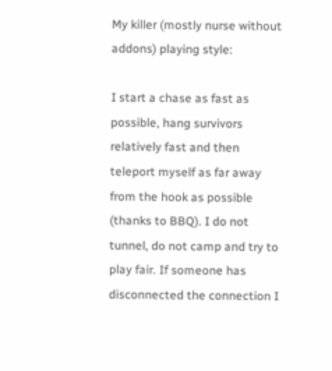My killer (mostly nurse without addons) playing style:

I start a chase as fast as possible, hang survivors relatively fast and then teleport myself as far away from the hook as possible (thanks to BBQ). I do not tunnel, do not camp and try to play fair. If someone has disconnected the connection I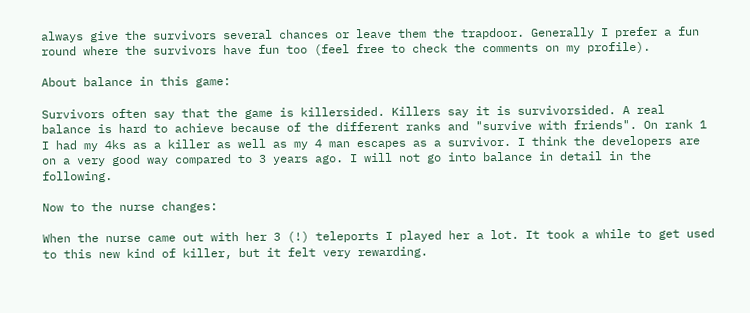always give the survivors several chances or leave them the trapdoor. Generally I prefer a fun round where the survivors have fun too (feel free to check the comments on my profile).

About balance in this game:

Survivors often say that the game is killersided. Killers say it is survivorsided. A real balance is hard to achieve because of the different ranks and "survive with friends". On rank 1 I had my 4ks as a killer as well as my 4 man escapes as a survivor. I think the developers are on a very good way compared to 3 years ago. I will not go into balance in detail in the following.

Now to the nurse changes:

When the nurse came out with her 3 (!) teleports I played her a lot. It took a while to get used to this new kind of killer, but it felt very rewarding.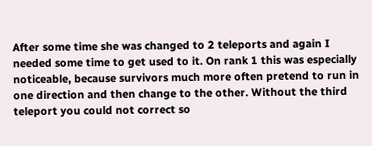After some time she was changed to 2 teleports and again I needed some time to get used to it. On rank 1 this was especially noticeable, because survivors much more often pretend to run in one direction and then change to the other. Without the third teleport you could not correct so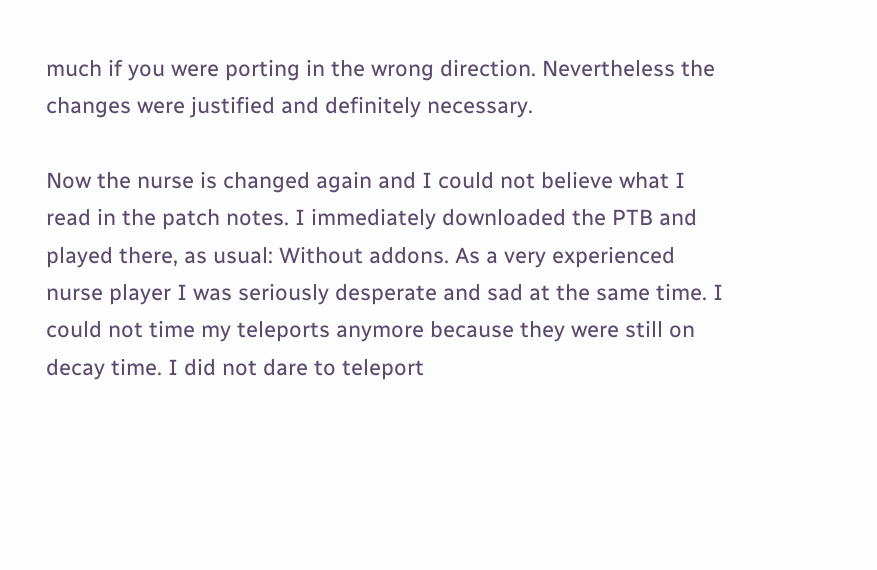much if you were porting in the wrong direction. Nevertheless the changes were justified and definitely necessary.

Now the nurse is changed again and I could not believe what I read in the patch notes. I immediately downloaded the PTB and played there, as usual: Without addons. As a very experienced nurse player I was seriously desperate and sad at the same time. I could not time my teleports anymore because they were still on decay time. I did not dare to teleport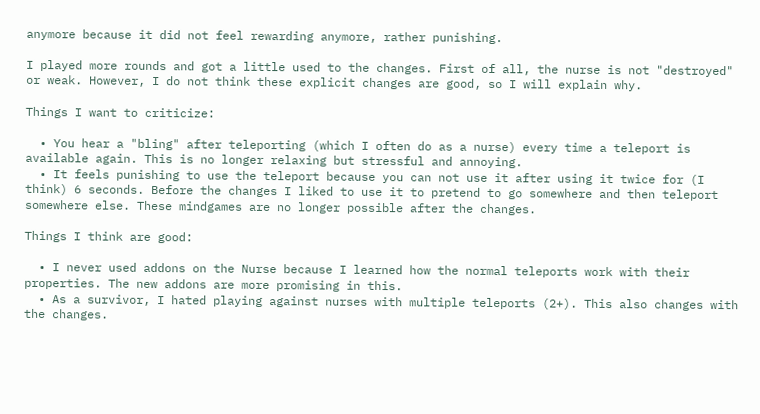anymore because it did not feel rewarding anymore, rather punishing.

I played more rounds and got a little used to the changes. First of all, the nurse is not "destroyed" or weak. However, I do not think these explicit changes are good, so I will explain why.

Things I want to criticize:

  • You hear a "bling" after teleporting (which I often do as a nurse) every time a teleport is available again. This is no longer relaxing but stressful and annoying.
  • It feels punishing to use the teleport because you can not use it after using it twice for (I think) 6 seconds. Before the changes I liked to use it to pretend to go somewhere and then teleport somewhere else. These mindgames are no longer possible after the changes.

Things I think are good:

  • I never used addons on the Nurse because I learned how the normal teleports work with their properties. The new addons are more promising in this.
  • As a survivor, I hated playing against nurses with multiple teleports (2+). This also changes with the changes.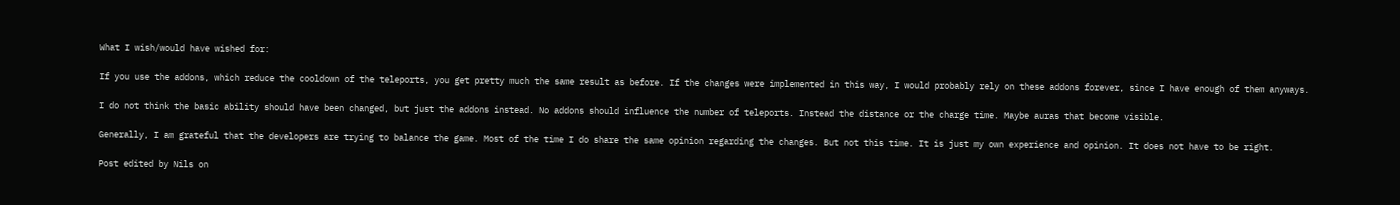What I wish/would have wished for:

If you use the addons, which reduce the cooldown of the teleports, you get pretty much the same result as before. If the changes were implemented in this way, I would probably rely on these addons forever, since I have enough of them anyways.

I do not think the basic ability should have been changed, but just the addons instead. No addons should influence the number of teleports. Instead the distance or the charge time. Maybe auras that become visible.

Generally, I am grateful that the developers are trying to balance the game. Most of the time I do share the same opinion regarding the changes. But not this time. It is just my own experience and opinion. It does not have to be right.

Post edited by Nils on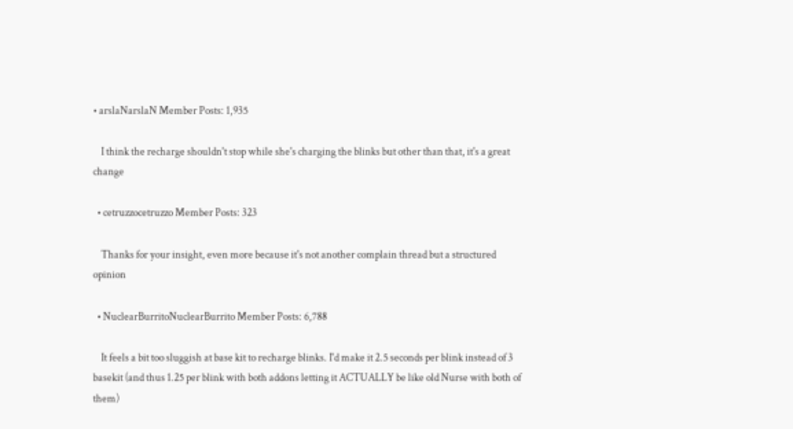• arslaNarslaN Member Posts: 1,935

    I think the recharge shouldn't stop while she's charging the blinks but other than that, it's a great change

  • cetruzzocetruzzo Member Posts: 323

    Thanks for your insight, even more because it's not another complain thread but a structured opinion

  • NuclearBurritoNuclearBurrito Member Posts: 6,788

    It feels a bit too sluggish at base kit to recharge blinks. I'd make it 2.5 seconds per blink instead of 3 basekit (and thus 1.25 per blink with both addons letting it ACTUALLY be like old Nurse with both of them)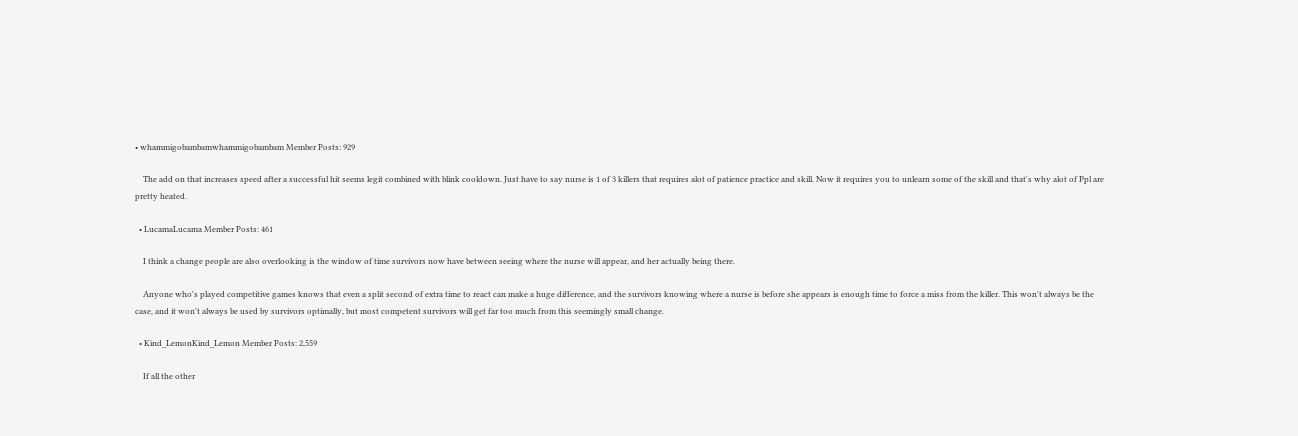• whammigobambamwhammigobambam Member Posts: 929

    The add on that increases speed after a successful hit seems legit combined with blink cooldown. Just have to say nurse is 1 of 3 killers that requires alot of patience practice and skill. Now it requires you to unlearn some of the skill and that's why alot of Ppl are pretty heated.

  • LucamaLucama Member Posts: 461

    I think a change people are also overlooking is the window of time survivors now have between seeing where the nurse will appear, and her actually being there.

    Anyone who's played competitive games knows that even a split second of extra time to react can make a huge difference, and the survivors knowing where a nurse is before she appears is enough time to force a miss from the killer. This won't always be the case, and it won't always be used by survivors optimally, but most competent survivors will get far too much from this seemingly small change.

  • Kind_LemonKind_Lemon Member Posts: 2,559

    If all the other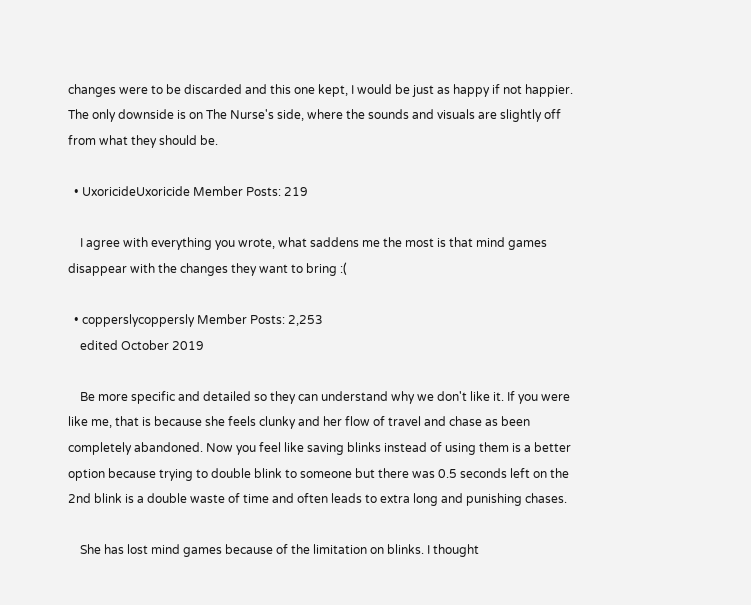changes were to be discarded and this one kept, I would be just as happy if not happier. The only downside is on The Nurse's side, where the sounds and visuals are slightly off from what they should be.

  • UxoricideUxoricide Member Posts: 219

    I agree with everything you wrote, what saddens me the most is that mind games disappear with the changes they want to bring :(

  • copperslycoppersly Member Posts: 2,253
    edited October 2019

    Be more specific and detailed so they can understand why we don't like it. If you were like me, that is because she feels clunky and her flow of travel and chase as been completely abandoned. Now you feel like saving blinks instead of using them is a better option because trying to double blink to someone but there was 0.5 seconds left on the 2nd blink is a double waste of time and often leads to extra long and punishing chases.

    She has lost mind games because of the limitation on blinks. I thought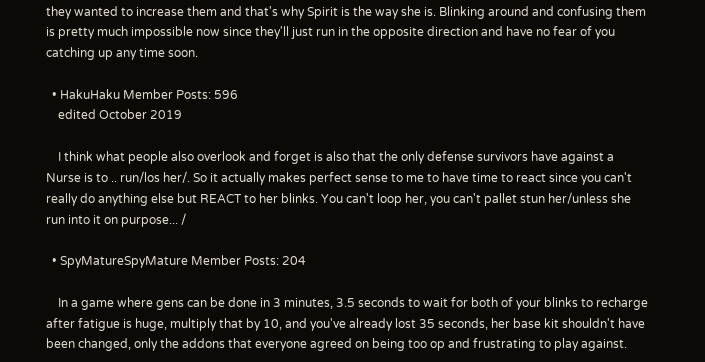they wanted to increase them and that's why Spirit is the way she is. Blinking around and confusing them is pretty much impossible now since they'll just run in the opposite direction and have no fear of you catching up any time soon.

  • HakuHaku Member Posts: 596
    edited October 2019

    I think what people also overlook and forget is also that the only defense survivors have against a Nurse is to .. run/los her/. So it actually makes perfect sense to me to have time to react since you can't really do anything else but REACT to her blinks. You can't loop her, you can't pallet stun her/unless she run into it on purpose... /

  • SpyMatureSpyMature Member Posts: 204

    In a game where gens can be done in 3 minutes, 3.5 seconds to wait for both of your blinks to recharge after fatigue is huge, multiply that by 10, and you've already lost 35 seconds, her base kit shouldn't have been changed, only the addons that everyone agreed on being too op and frustrating to play against.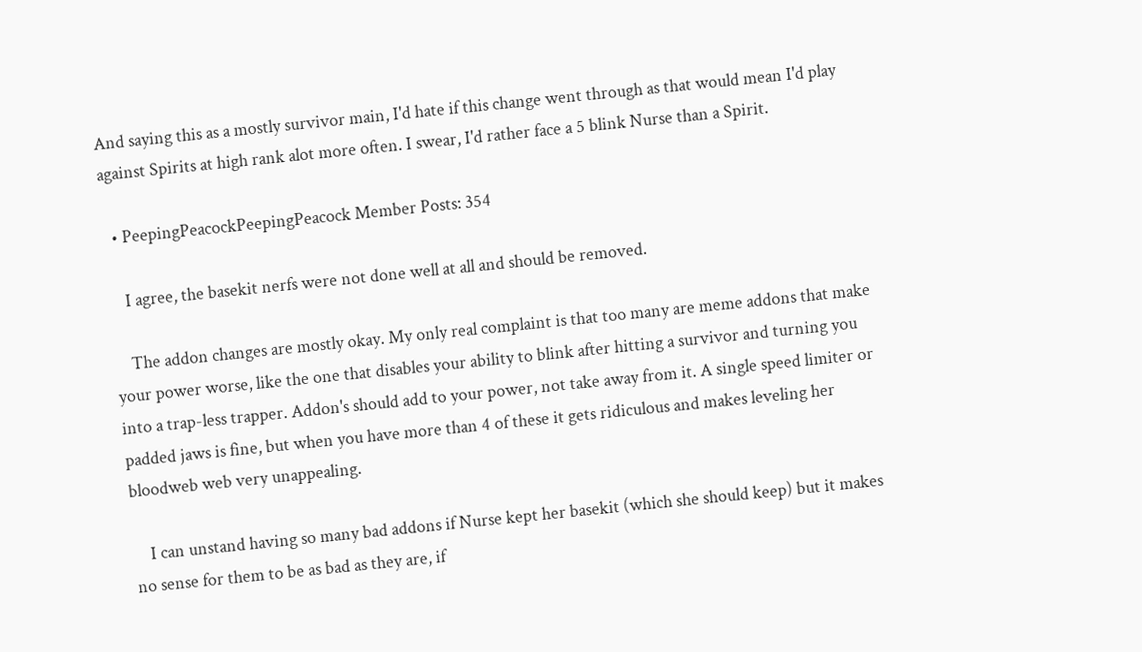And saying this as a mostly survivor main, I'd hate if this change went through as that would mean I'd play against Spirits at high rank alot more often. I swear, I'd rather face a 5 blink Nurse than a Spirit.

  • PeepingPeacockPeepingPeacock Member Posts: 354

    I agree, the basekit nerfs were not done well at all and should be removed.

    The addon changes are mostly okay. My only real complaint is that too many are meme addons that make your power worse, like the one that disables your ability to blink after hitting a survivor and turning you into a trap-less trapper. Addon's should add to your power, not take away from it. A single speed limiter or padded jaws is fine, but when you have more than 4 of these it gets ridiculous and makes leveling her bloodweb web very unappealing.

    I can unstand having so many bad addons if Nurse kept her basekit (which she should keep) but it makes no sense for them to be as bad as they are, if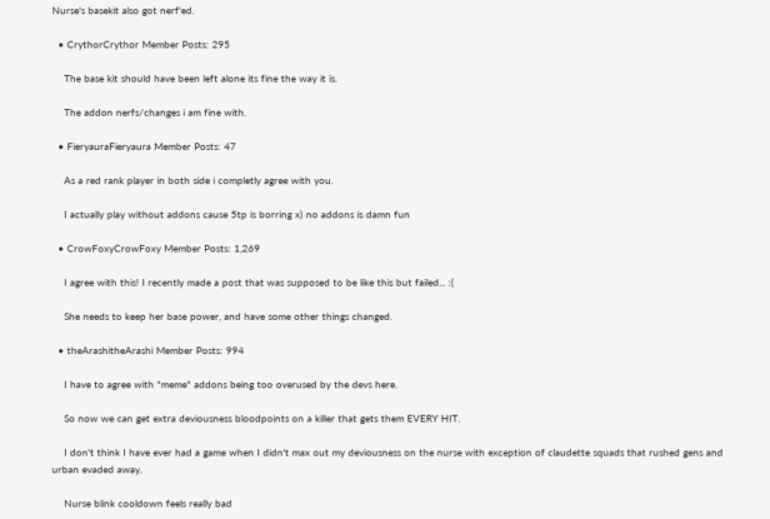Nurse's basekit also got nerf'ed.

  • CrythorCrythor Member Posts: 295

    The base kit should have been left alone its fine the way it is.

    The addon nerfs/changes i am fine with.

  • FieryauraFieryaura Member Posts: 47

    As a red rank player in both side i completly agree with you.

    I actually play without addons cause 5tp is borring x) no addons is damn fun

  • CrowFoxyCrowFoxy Member Posts: 1,269

    I agree with this! I recently made a post that was supposed to be like this but failed... :(

    She needs to keep her base power, and have some other things changed.

  • theArashitheArashi Member Posts: 994

    I have to agree with "meme" addons being too overused by the devs here.

    So now we can get extra deviousness bloodpoints on a killer that gets them EVERY HIT.

    I don't think I have ever had a game when I didn't max out my deviousness on the nurse with exception of claudette squads that rushed gens and urban evaded away.

    Nurse blink cooldown feels really bad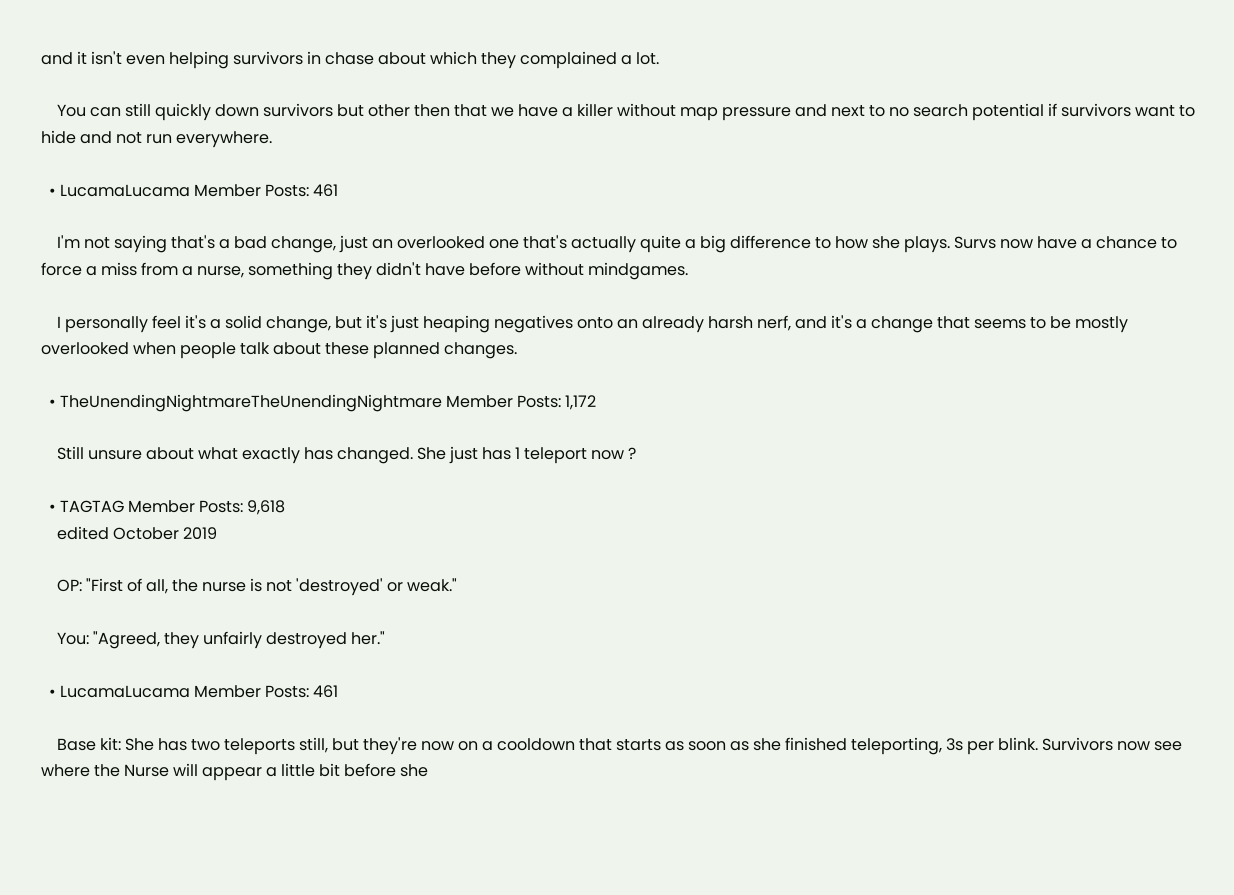and it isn't even helping survivors in chase about which they complained a lot.

    You can still quickly down survivors but other then that we have a killer without map pressure and next to no search potential if survivors want to hide and not run everywhere.

  • LucamaLucama Member Posts: 461

    I'm not saying that's a bad change, just an overlooked one that's actually quite a big difference to how she plays. Survs now have a chance to force a miss from a nurse, something they didn't have before without mindgames.

    I personally feel it's a solid change, but it's just heaping negatives onto an already harsh nerf, and it's a change that seems to be mostly overlooked when people talk about these planned changes.

  • TheUnendingNightmareTheUnendingNightmare Member Posts: 1,172

    Still unsure about what exactly has changed. She just has 1 teleport now ?

  • TAGTAG Member Posts: 9,618
    edited October 2019

    OP: "First of all, the nurse is not 'destroyed' or weak."

    You: "Agreed, they unfairly destroyed her."

  • LucamaLucama Member Posts: 461

    Base kit: She has two teleports still, but they're now on a cooldown that starts as soon as she finished teleporting, 3s per blink. Survivors now see where the Nurse will appear a little bit before she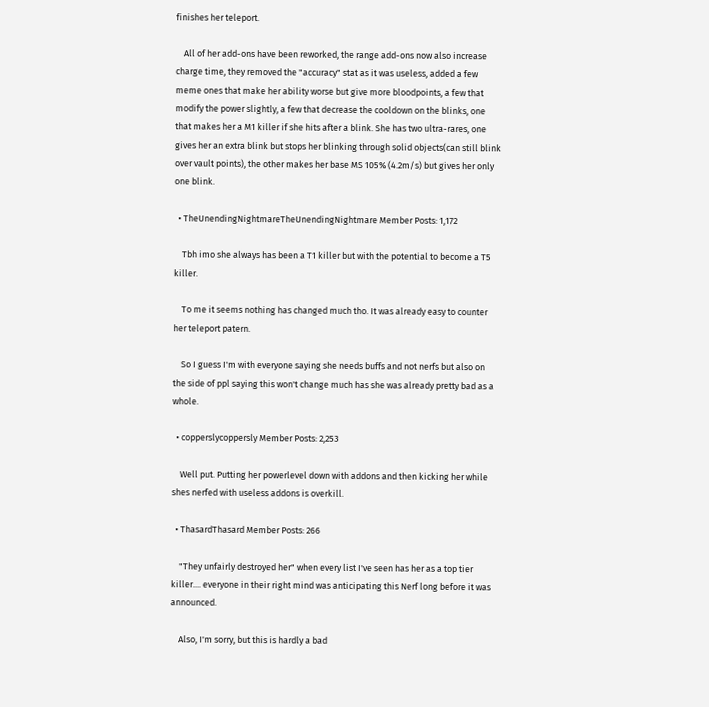finishes her teleport.

    All of her add-ons have been reworked, the range add-ons now also increase charge time, they removed the "accuracy" stat as it was useless, added a few meme ones that make her ability worse but give more bloodpoints, a few that modify the power slightly, a few that decrease the cooldown on the blinks, one that makes her a M1 killer if she hits after a blink. She has two ultra-rares, one gives her an extra blink but stops her blinking through solid objects(can still blink over vault points), the other makes her base MS 105% (4.2m/s) but gives her only one blink.

  • TheUnendingNightmareTheUnendingNightmare Member Posts: 1,172

    Tbh imo she always has been a T1 killer but with the potential to become a T5 killer.

    To me it seems nothing has changed much tho. It was already easy to counter her teleport patern.

    So I guess I'm with everyone saying she needs buffs and not nerfs but also on the side of ppl saying this won't change much has she was already pretty bad as a whole.

  • copperslycoppersly Member Posts: 2,253

    Well put. Putting her powerlevel down with addons and then kicking her while shes nerfed with useless addons is overkill.

  • ThasardThasard Member Posts: 266

    "They unfairly destroyed her" when every list I've seen has her as a top tier killer.... everyone in their right mind was anticipating this Nerf long before it was announced.

    Also, I'm sorry, but this is hardly a bad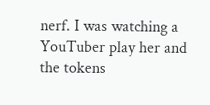nerf. I was watching a YouTuber play her and the tokens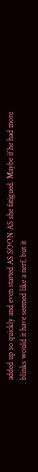added up so quickly and even started AS SOON AS she fatigued. Maybe if he had more blinks would it have seemed like a nerf, but it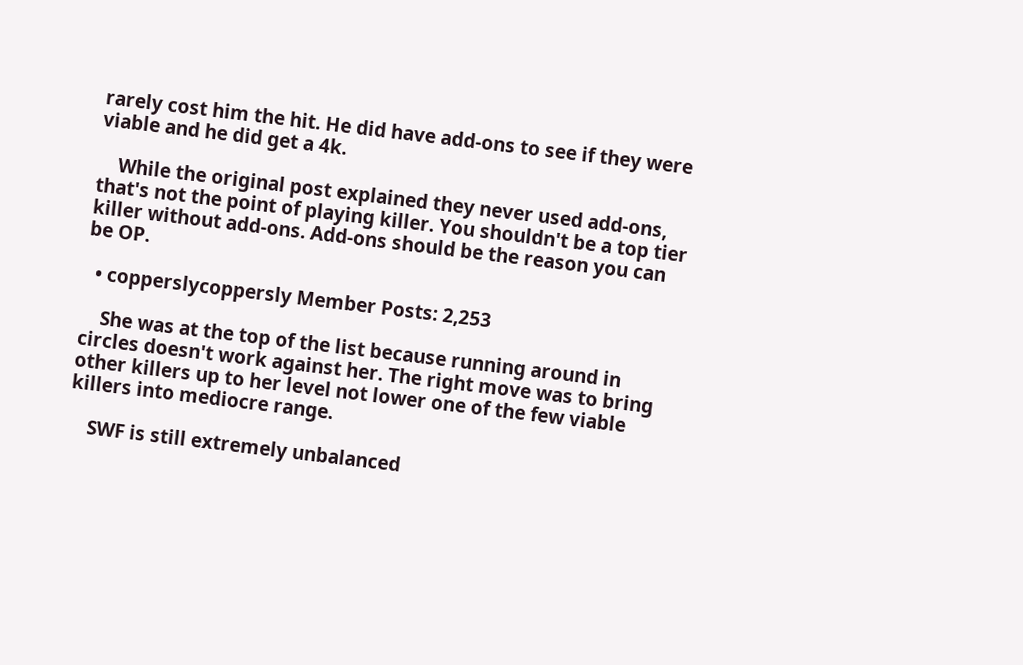rarely cost him the hit. He did have add-ons to see if they were viable and he did get a 4k.

    While the original post explained they never used add-ons, that's not the point of playing killer. You shouldn't be a top tier killer without add-ons. Add-ons should be the reason you can be OP.

  • copperslycoppersly Member Posts: 2,253

    She was at the top of the list because running around in circles doesn't work against her. The right move was to bring other killers up to her level not lower one of the few viable killers into mediocre range.

    SWF is still extremely unbalanced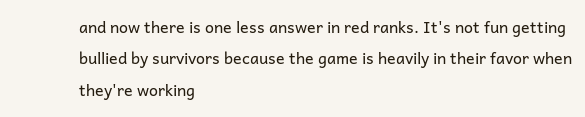and now there is one less answer in red ranks. It's not fun getting bullied by survivors because the game is heavily in their favor when they're working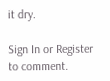it dry.

Sign In or Register to comment.